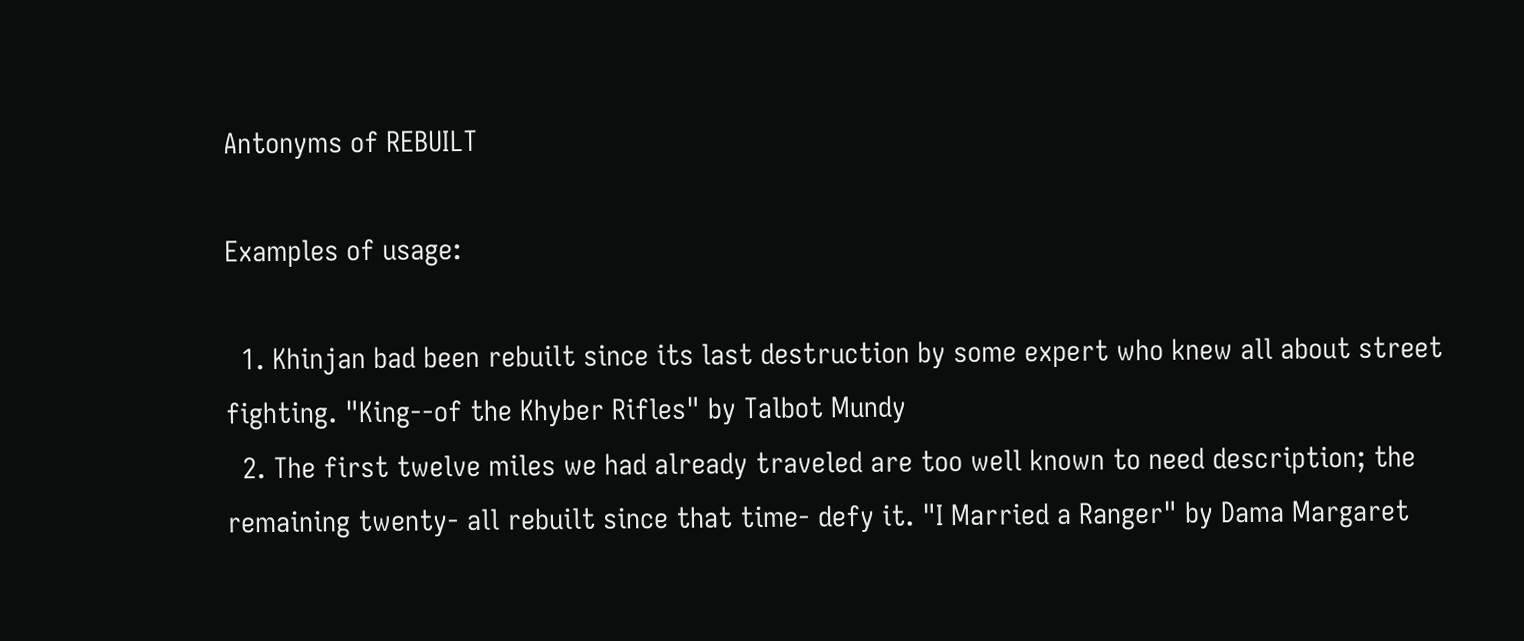Antonyms of REBUILT

Examples of usage:

  1. Khinjan bad been rebuilt since its last destruction by some expert who knew all about street fighting. "King--of the Khyber Rifles" by Talbot Mundy
  2. The first twelve miles we had already traveled are too well known to need description; the remaining twenty- all rebuilt since that time- defy it. "I Married a Ranger" by Dama Margaret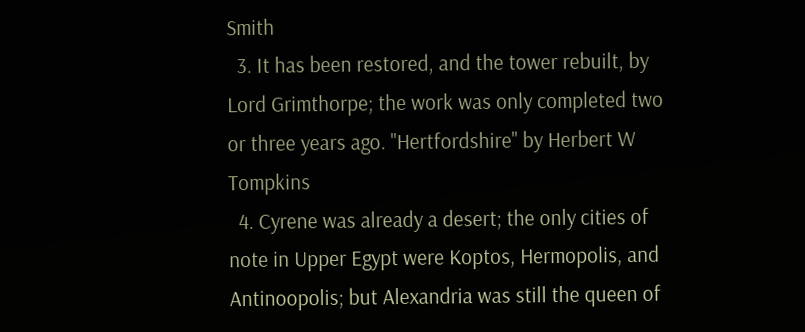Smith
  3. It has been restored, and the tower rebuilt, by Lord Grimthorpe; the work was only completed two or three years ago. "Hertfordshire" by Herbert W Tompkins
  4. Cyrene was already a desert; the only cities of note in Upper Egypt were Koptos, Hermopolis, and Antinoopolis; but Alexandria was still the queen of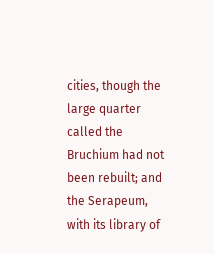cities, though the large quarter called the Bruchium had not been rebuilt; and the Serapeum, with its library of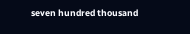seven hundred thousand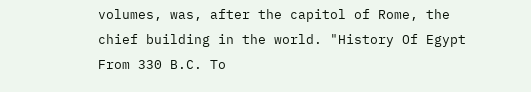volumes, was, after the capitol of Rome, the chief building in the world. "History Of Egypt From 330 B.C. To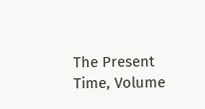The Present Time, Volume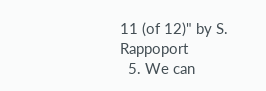11 (of 12)" by S. Rappoport
  5. We can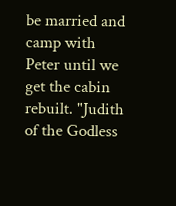be married and camp with Peter until we get the cabin rebuilt. "Judith of the Godless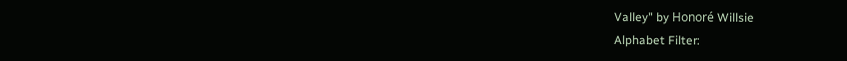Valley" by Honoré Willsie
Alphabet Filter: